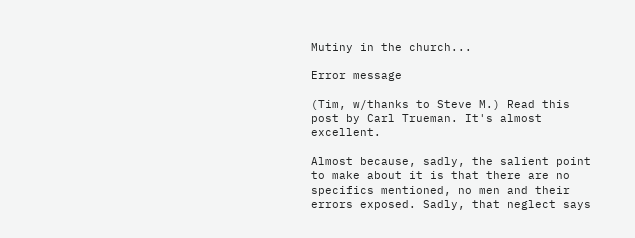Mutiny in the church...

Error message

(Tim, w/thanks to Steve M.) Read this post by Carl Trueman. It's almost excellent.

Almost because, sadly, the salient point to make about it is that there are no specifics mentioned, no men and their errors exposed. Sadly, that neglect says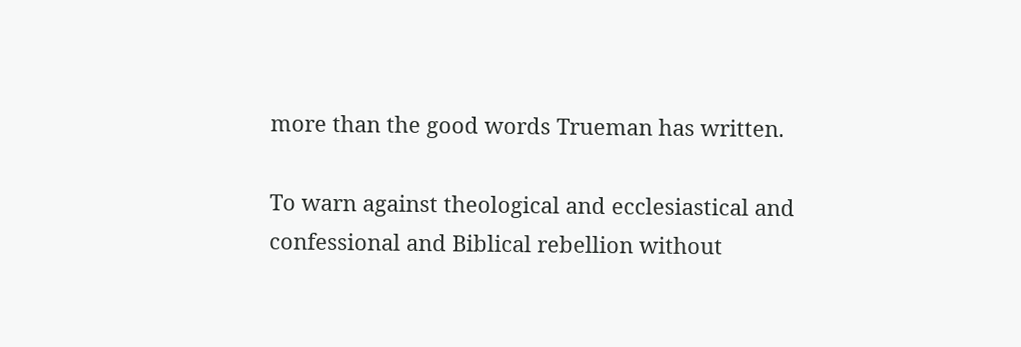more than the good words Trueman has written.

To warn against theological and ecclesiastical and confessional and Biblical rebellion without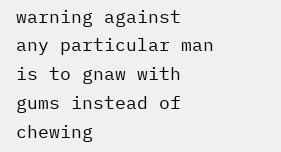warning against any particular man is to gnaw with gums instead of chewing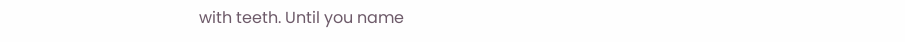with teeth. Until you name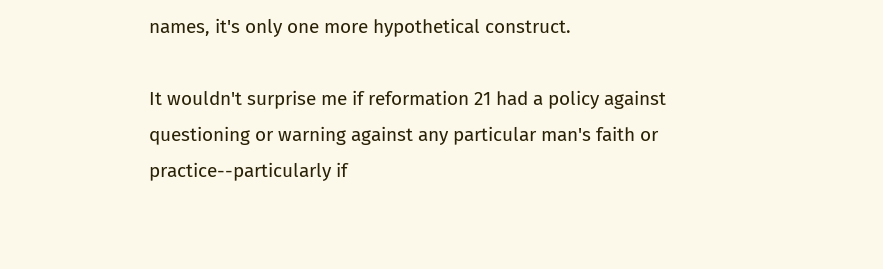names, it's only one more hypothetical construct.

It wouldn't surprise me if reformation 21 had a policy against questioning or warning against any particular man's faith or practice--particularly if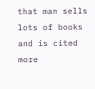that man sells lots of books and is cited more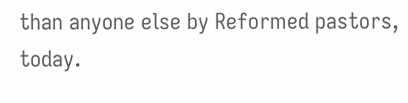than anyone else by Reformed pastors, today.